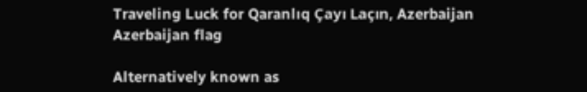Traveling Luck for Qaranlıq Çayı Laçın, Azerbaijan Azerbaijan flag

Alternatively known as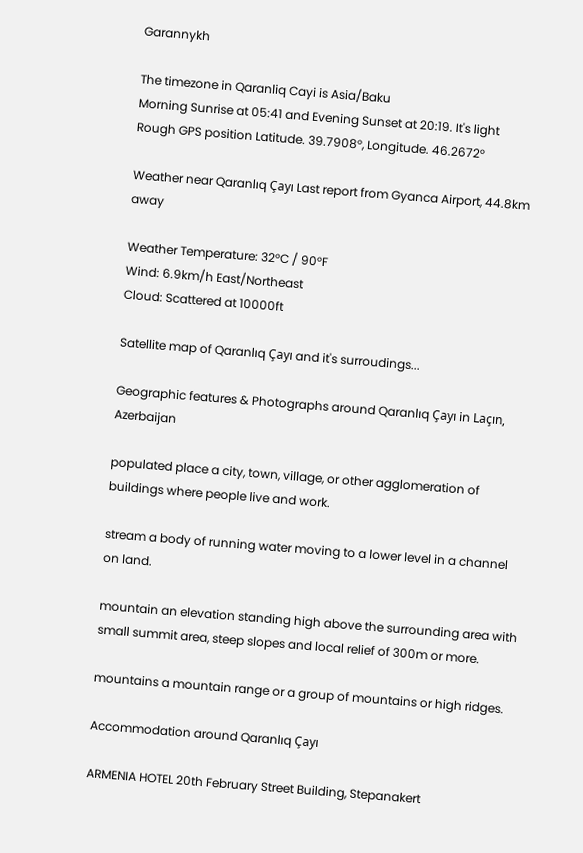Garannykh

The timezone in Qaranliq Cayi is Asia/Baku
Morning Sunrise at 05:41 and Evening Sunset at 20:19. It's light
Rough GPS position Latitude. 39.7908°, Longitude. 46.2672°

Weather near Qaranlıq Çayı Last report from Gyanca Airport, 44.8km away

Weather Temperature: 32°C / 90°F
Wind: 6.9km/h East/Northeast
Cloud: Scattered at 10000ft

Satellite map of Qaranlıq Çayı and it's surroudings...

Geographic features & Photographs around Qaranlıq Çayı in Laçın, Azerbaijan

populated place a city, town, village, or other agglomeration of buildings where people live and work.

stream a body of running water moving to a lower level in a channel on land.

mountain an elevation standing high above the surrounding area with small summit area, steep slopes and local relief of 300m or more.

mountains a mountain range or a group of mountains or high ridges.

Accommodation around Qaranlıq Çayı

ARMENIA HOTEL 20th February Street Building, Stepanakert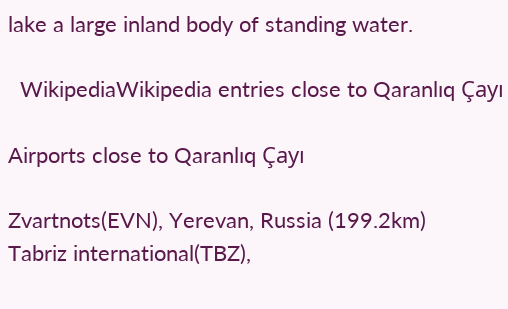lake a large inland body of standing water.

  WikipediaWikipedia entries close to Qaranlıq Çayı

Airports close to Qaranlıq Çayı

Zvartnots(EVN), Yerevan, Russia (199.2km)
Tabriz international(TBZ),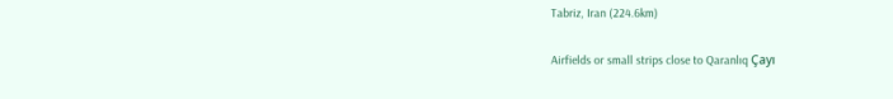Tabriz, Iran (224.6km)

Airfields or small strips close to Qaranlıq Çayı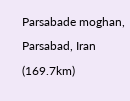Parsabade moghan, Parsabad, Iran (169.7km)